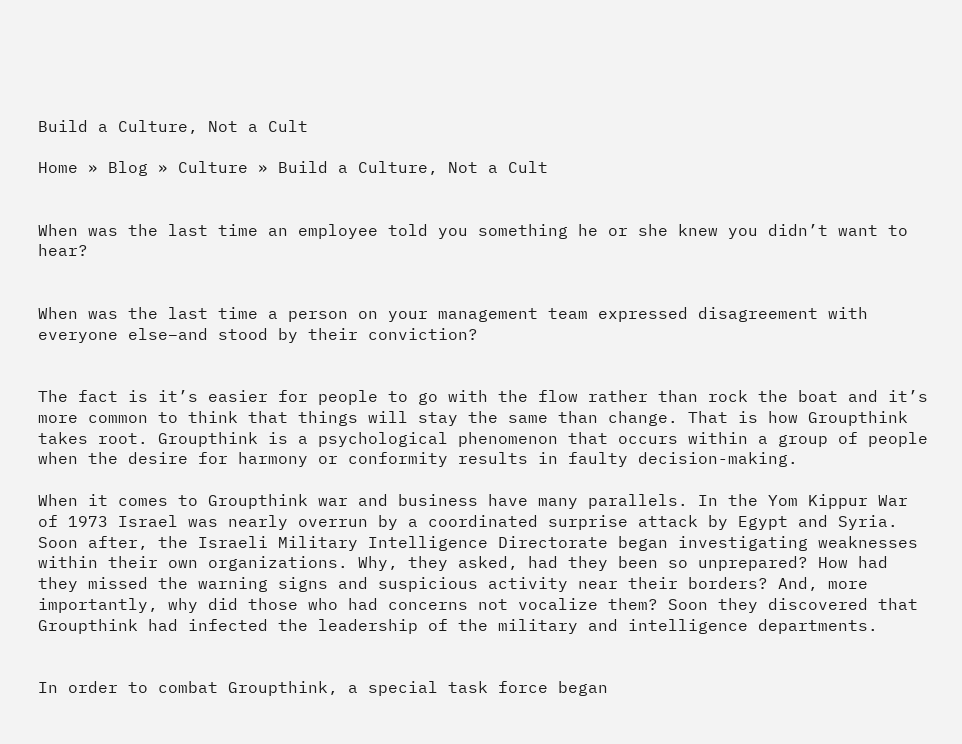Build a Culture, Not a Cult

Home » Blog » Culture » Build a Culture, Not a Cult


When was the last time an employee told you something he or she knew you didn’t want to hear?


When was the last time a person on your management team expressed disagreement with everyone else–and stood by their conviction?


The fact is it’s easier for people to go with the flow rather than rock the boat and it’s more common to think that things will stay the same than change. That is how Groupthink takes root. Groupthink is a psychological phenomenon that occurs within a group of people when the desire for harmony or conformity results in faulty decision-making.

When it comes to Groupthink war and business have many parallels. In the Yom Kippur War of 1973 Israel was nearly overrun by a coordinated surprise attack by Egypt and Syria. Soon after, the Israeli Military Intelligence Directorate began investigating weaknesses within their own organizations. Why, they asked, had they been so unprepared? How had they missed the warning signs and suspicious activity near their borders? And, more importantly, why did those who had concerns not vocalize them? Soon they discovered that Groupthink had infected the leadership of the military and intelligence departments.


In order to combat Groupthink, a special task force began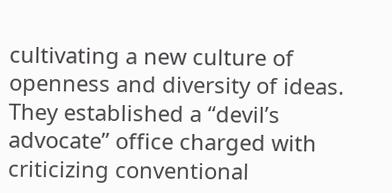cultivating a new culture of openness and diversity of ideas. They established a “devil’s advocate” office charged with criticizing conventional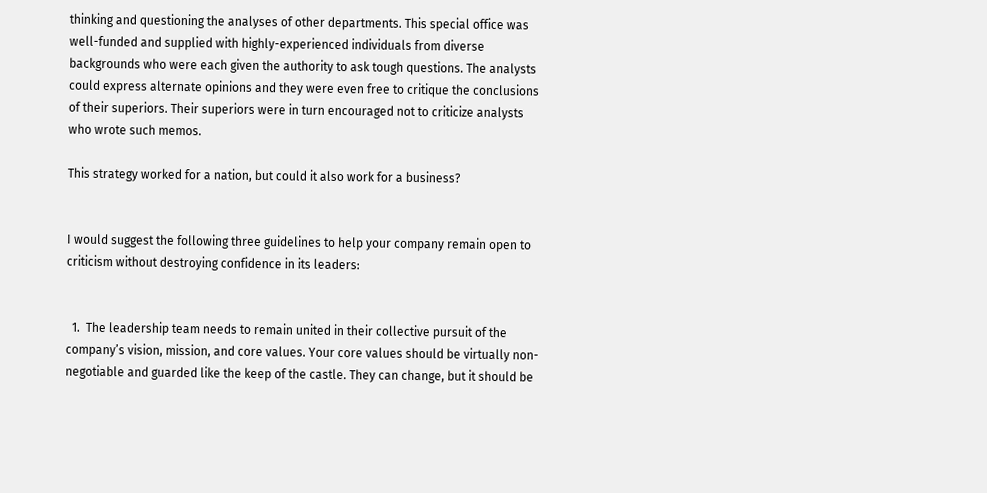thinking and questioning the analyses of other departments. This special office was well-funded and supplied with highly-experienced individuals from diverse backgrounds who were each given the authority to ask tough questions. The analysts could express alternate opinions and they were even free to critique the conclusions of their superiors. Their superiors were in turn encouraged not to criticize analysts who wrote such memos.

This strategy worked for a nation, but could it also work for a business?


I would suggest the following three guidelines to help your company remain open to criticism without destroying confidence in its leaders:


  1.  The leadership team needs to remain united in their collective pursuit of the company’s vision, mission, and core values. Your core values should be virtually non-negotiable and guarded like the keep of the castle. They can change, but it should be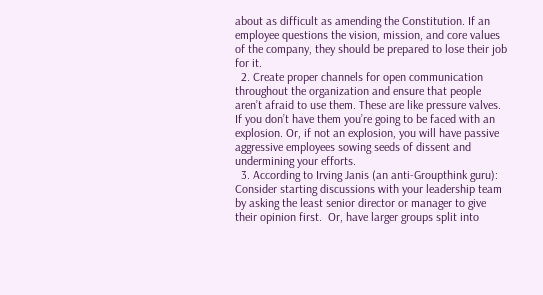about as difficult as amending the Constitution. If an employee questions the vision, mission, and core values of the company, they should be prepared to lose their job for it.
  2. Create proper channels for open communication throughout the organization and ensure that people aren’t afraid to use them. These are like pressure valves. If you don’t have them you’re going to be faced with an explosion. Or, if not an explosion, you will have passive aggressive employees sowing seeds of dissent and undermining your efforts.
  3. According to Irving Janis (an anti-Groupthink guru): Consider starting discussions with your leadership team by asking the least senior director or manager to give their opinion first.  Or, have larger groups split into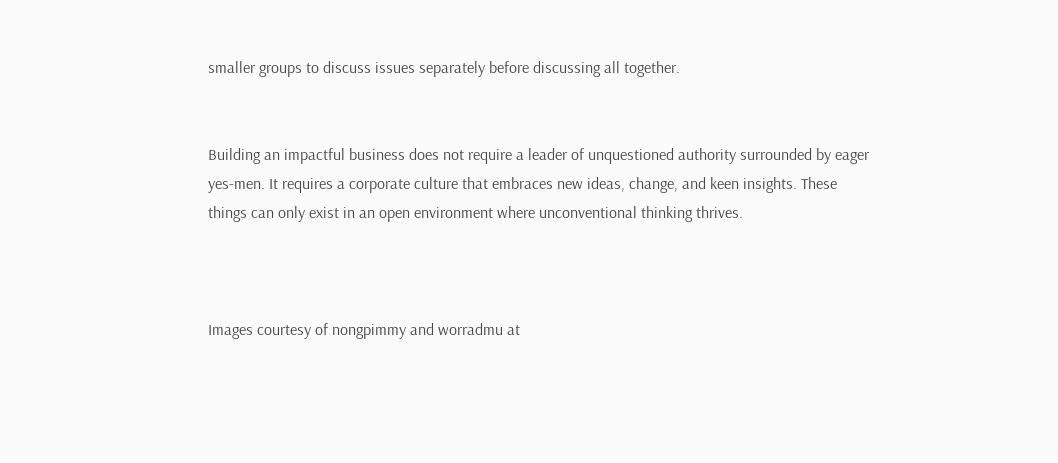smaller groups to discuss issues separately before discussing all together.


Building an impactful business does not require a leader of unquestioned authority surrounded by eager yes-men. It requires a corporate culture that embraces new ideas, change, and keen insights. These things can only exist in an open environment where unconventional thinking thrives.



Images courtesy of nongpimmy and worradmu at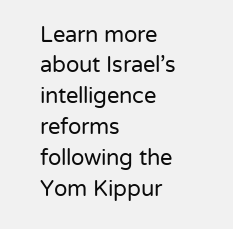Learn more about Israel’s intelligence reforms following the Yom Kippur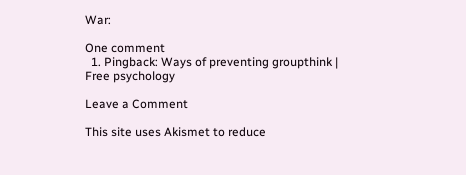War:

One comment
  1. Pingback: Ways of preventing groupthink | Free psychology

Leave a Comment

This site uses Akismet to reduce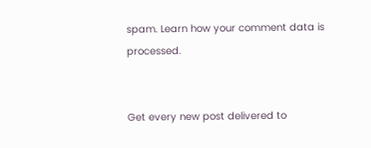spam. Learn how your comment data is processed.


Get every new post delivered to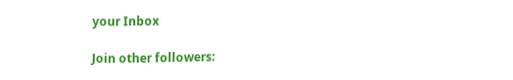your Inbox

Join other followers: